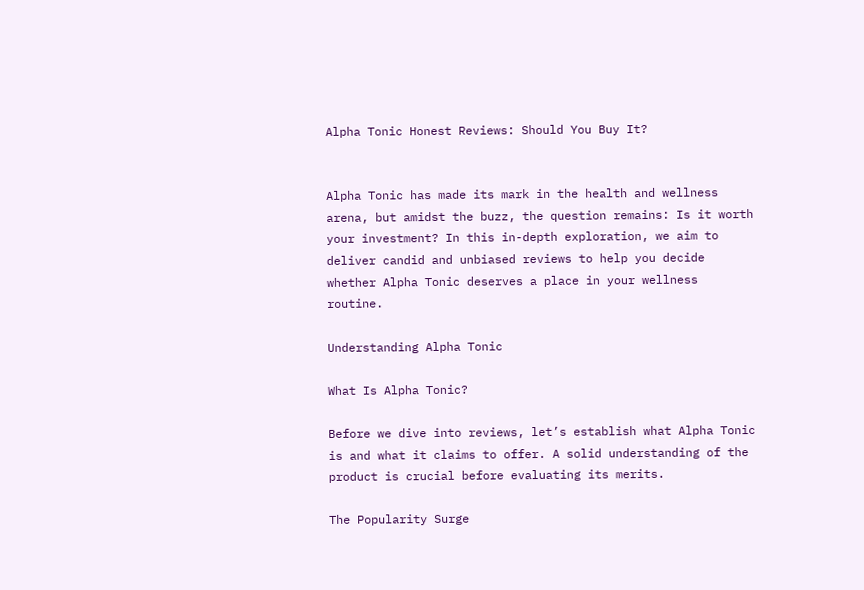Alpha Tonic Honest Reviews: Should You Buy It?


Alpha Tonic has made its mark in the health and wellness arena, but amidst the buzz, the question remains: Is it worth your investment? In this in-depth exploration, we aim to deliver candid and unbiased reviews to help you decide whether Alpha Tonic deserves a place in your wellness routine.

Understanding Alpha Tonic

What Is Alpha Tonic?

Before we dive into reviews, let’s establish what Alpha Tonic is and what it claims to offer. A solid understanding of the product is crucial before evaluating its merits.

The Popularity Surge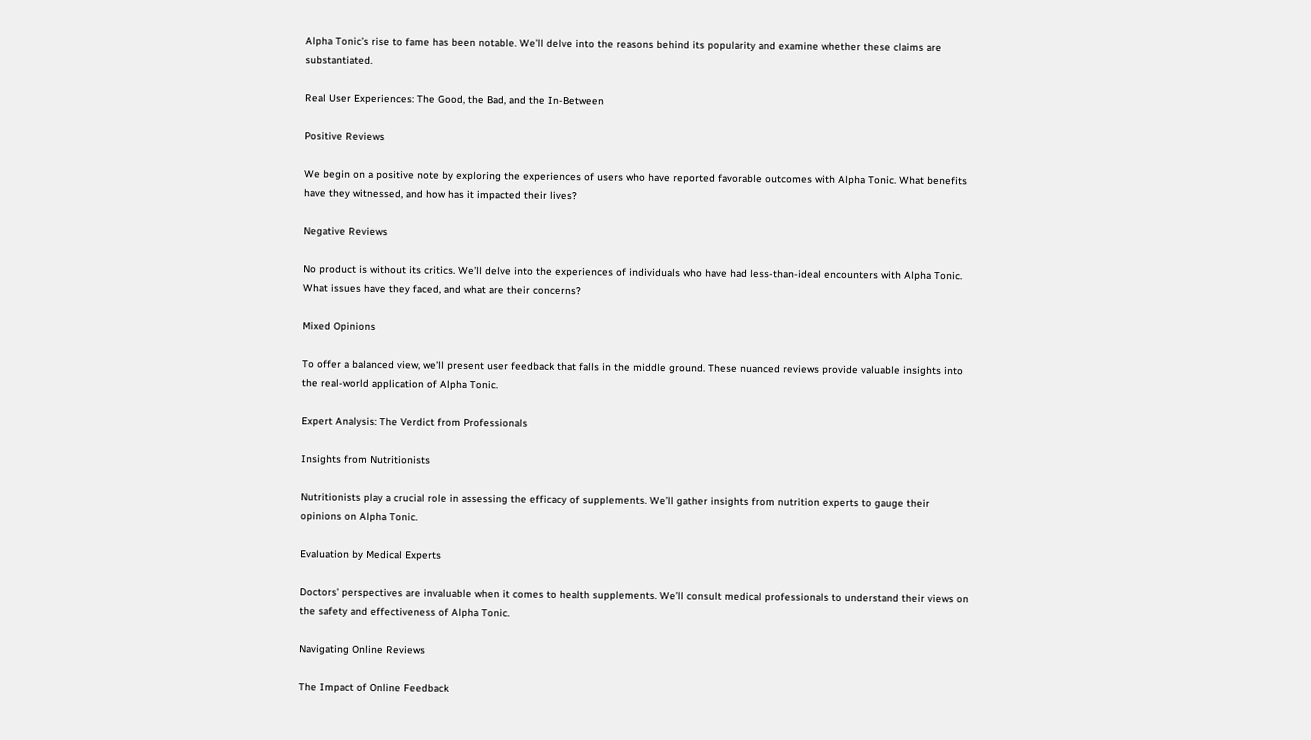Alpha Tonic’s rise to fame has been notable. We’ll delve into the reasons behind its popularity and examine whether these claims are substantiated.

Real User Experiences: The Good, the Bad, and the In-Between

Positive Reviews

We begin on a positive note by exploring the experiences of users who have reported favorable outcomes with Alpha Tonic. What benefits have they witnessed, and how has it impacted their lives?

Negative Reviews

No product is without its critics. We’ll delve into the experiences of individuals who have had less-than-ideal encounters with Alpha Tonic. What issues have they faced, and what are their concerns?

Mixed Opinions

To offer a balanced view, we’ll present user feedback that falls in the middle ground. These nuanced reviews provide valuable insights into the real-world application of Alpha Tonic.

Expert Analysis: The Verdict from Professionals

Insights from Nutritionists

Nutritionists play a crucial role in assessing the efficacy of supplements. We’ll gather insights from nutrition experts to gauge their opinions on Alpha Tonic.

Evaluation by Medical Experts

Doctors’ perspectives are invaluable when it comes to health supplements. We’ll consult medical professionals to understand their views on the safety and effectiveness of Alpha Tonic.

Navigating Online Reviews

The Impact of Online Feedback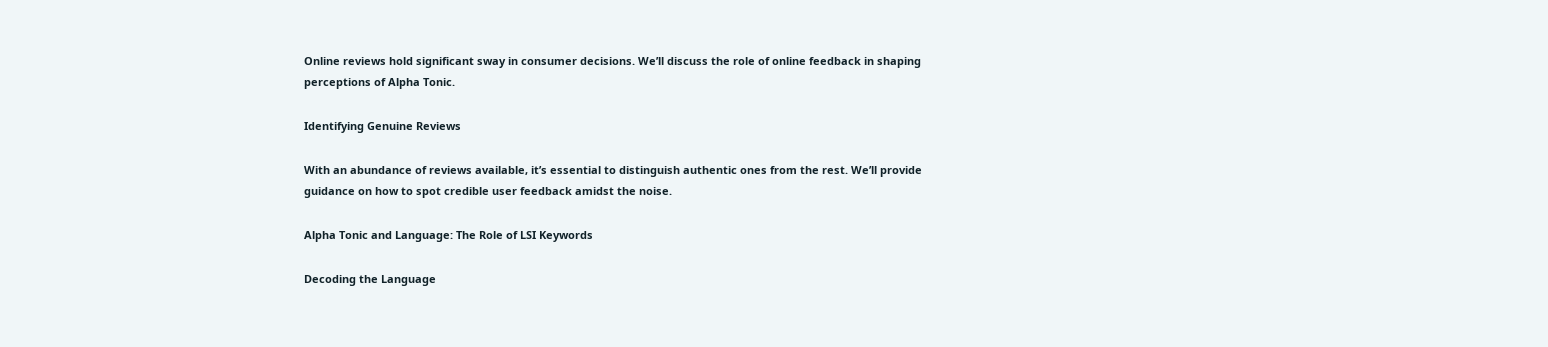Online reviews hold significant sway in consumer decisions. We’ll discuss the role of online feedback in shaping perceptions of Alpha Tonic.

Identifying Genuine Reviews

With an abundance of reviews available, it’s essential to distinguish authentic ones from the rest. We’ll provide guidance on how to spot credible user feedback amidst the noise.

Alpha Tonic and Language: The Role of LSI Keywords

Decoding the Language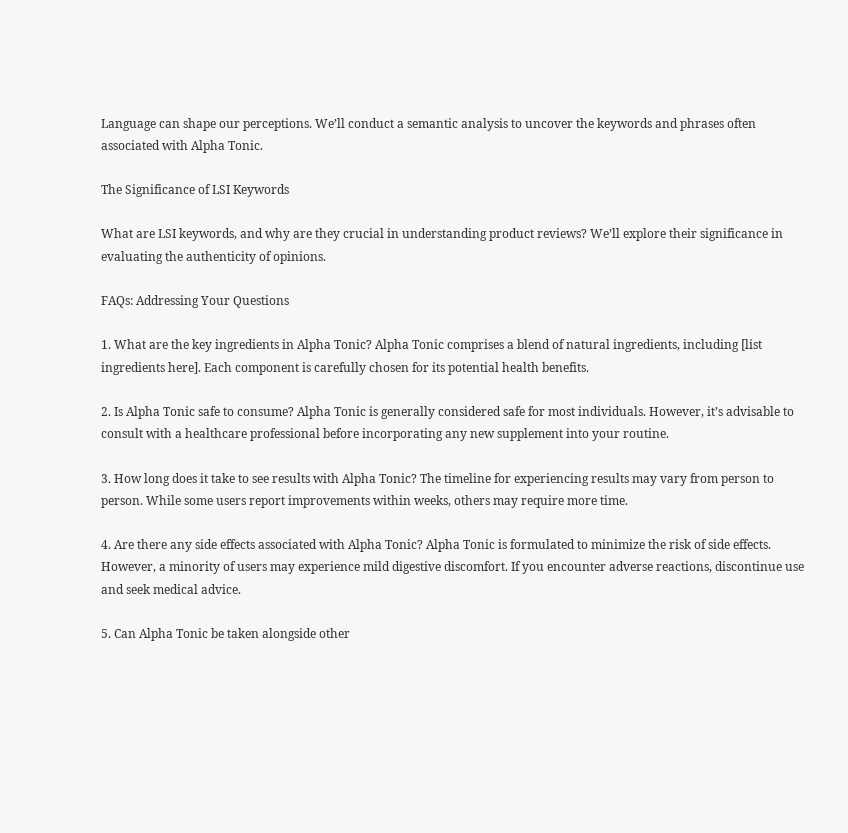Language can shape our perceptions. We’ll conduct a semantic analysis to uncover the keywords and phrases often associated with Alpha Tonic.

The Significance of LSI Keywords

What are LSI keywords, and why are they crucial in understanding product reviews? We’ll explore their significance in evaluating the authenticity of opinions.

FAQs: Addressing Your Questions

1. What are the key ingredients in Alpha Tonic? Alpha Tonic comprises a blend of natural ingredients, including [list ingredients here]. Each component is carefully chosen for its potential health benefits.

2. Is Alpha Tonic safe to consume? Alpha Tonic is generally considered safe for most individuals. However, it’s advisable to consult with a healthcare professional before incorporating any new supplement into your routine.

3. How long does it take to see results with Alpha Tonic? The timeline for experiencing results may vary from person to person. While some users report improvements within weeks, others may require more time.

4. Are there any side effects associated with Alpha Tonic? Alpha Tonic is formulated to minimize the risk of side effects. However, a minority of users may experience mild digestive discomfort. If you encounter adverse reactions, discontinue use and seek medical advice.

5. Can Alpha Tonic be taken alongside other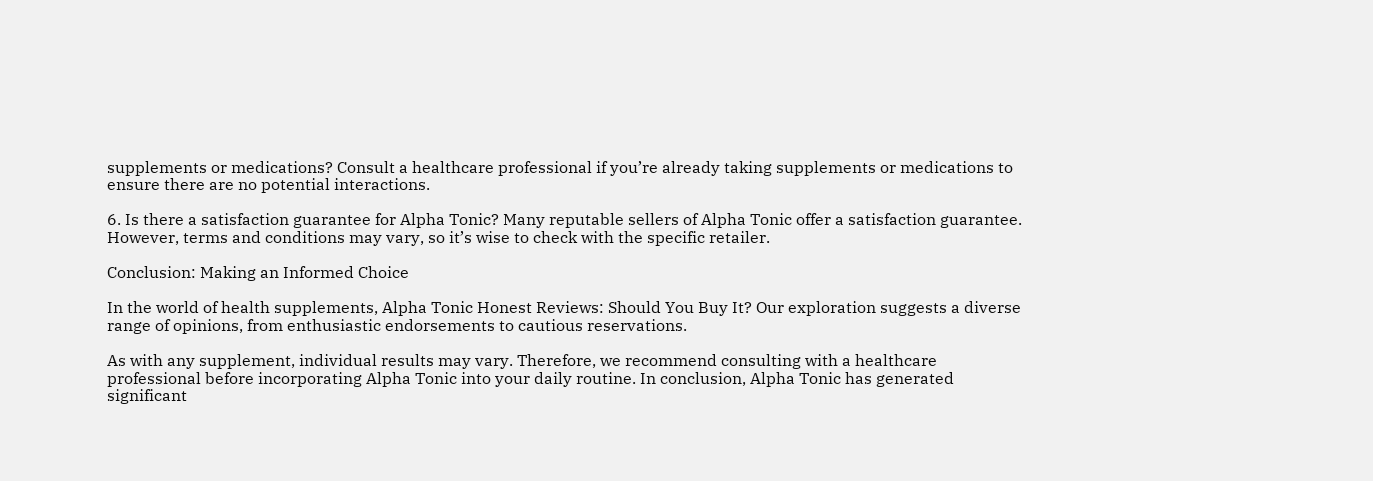supplements or medications? Consult a healthcare professional if you’re already taking supplements or medications to ensure there are no potential interactions.

6. Is there a satisfaction guarantee for Alpha Tonic? Many reputable sellers of Alpha Tonic offer a satisfaction guarantee. However, terms and conditions may vary, so it’s wise to check with the specific retailer.

Conclusion: Making an Informed Choice

In the world of health supplements, Alpha Tonic Honest Reviews: Should You Buy It? Our exploration suggests a diverse range of opinions, from enthusiastic endorsements to cautious reservations.

As with any supplement, individual results may vary. Therefore, we recommend consulting with a healthcare professional before incorporating Alpha Tonic into your daily routine. In conclusion, Alpha Tonic has generated significant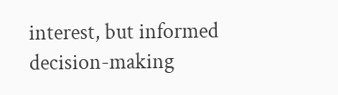interest, but informed decision-making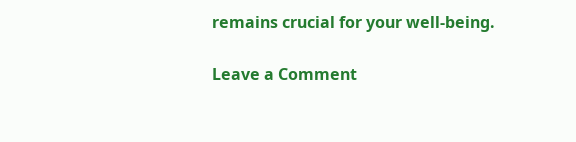remains crucial for your well-being.

Leave a Comment